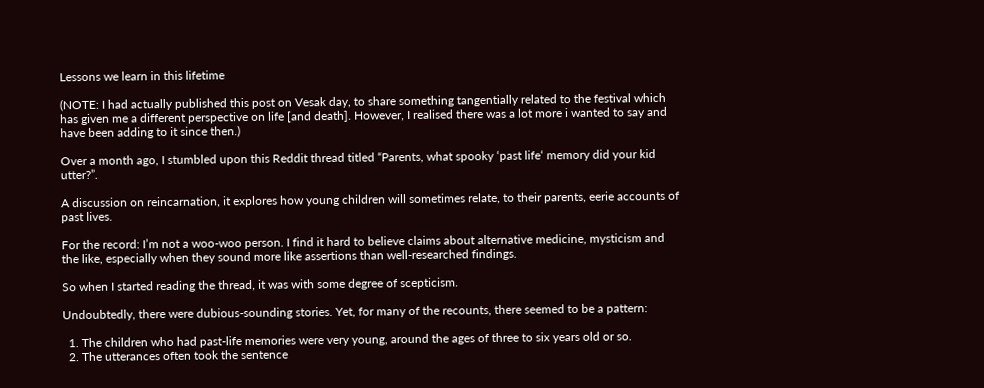Lessons we learn in this lifetime

(NOTE: I had actually published this post on Vesak day, to share something tangentially related to the festival which has given me a different perspective on life [and death]. However, I realised there was a lot more i wanted to say and have been adding to it since then.)

Over a month ago, I stumbled upon this Reddit thread titled “Parents, what spooky ‘past life‘ memory did your kid utter?”.

A discussion on reincarnation, it explores how young children will sometimes relate, to their parents, eerie accounts of past lives.

For the record: I’m not a woo-woo person. I find it hard to believe claims about alternative medicine, mysticism and the like, especially when they sound more like assertions than well-researched findings.

So when I started reading the thread, it was with some degree of scepticism.

Undoubtedly, there were dubious-sounding stories. Yet, for many of the recounts, there seemed to be a pattern:

  1. The children who had past-life memories were very young, around the ages of three to six years old or so.
  2. The utterances often took the sentence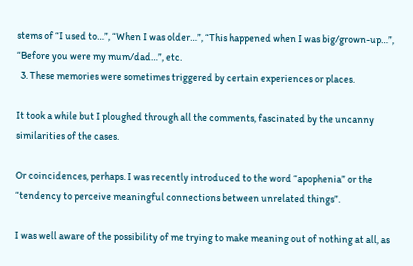stems of “I used to…”, “When I was older…”, “This happened when I was big/grown-up…”, “Before you were my mum/dad…”, etc.
  3. These memories were sometimes triggered by certain experiences or places.

It took a while but I ploughed through all the comments, fascinated by the uncanny similarities of the cases.

Or coincidences, perhaps. I was recently introduced to the word “apophenia” or the “tendency to perceive meaningful connections between unrelated things”.

I was well aware of the possibility of me trying to make meaning out of nothing at all, as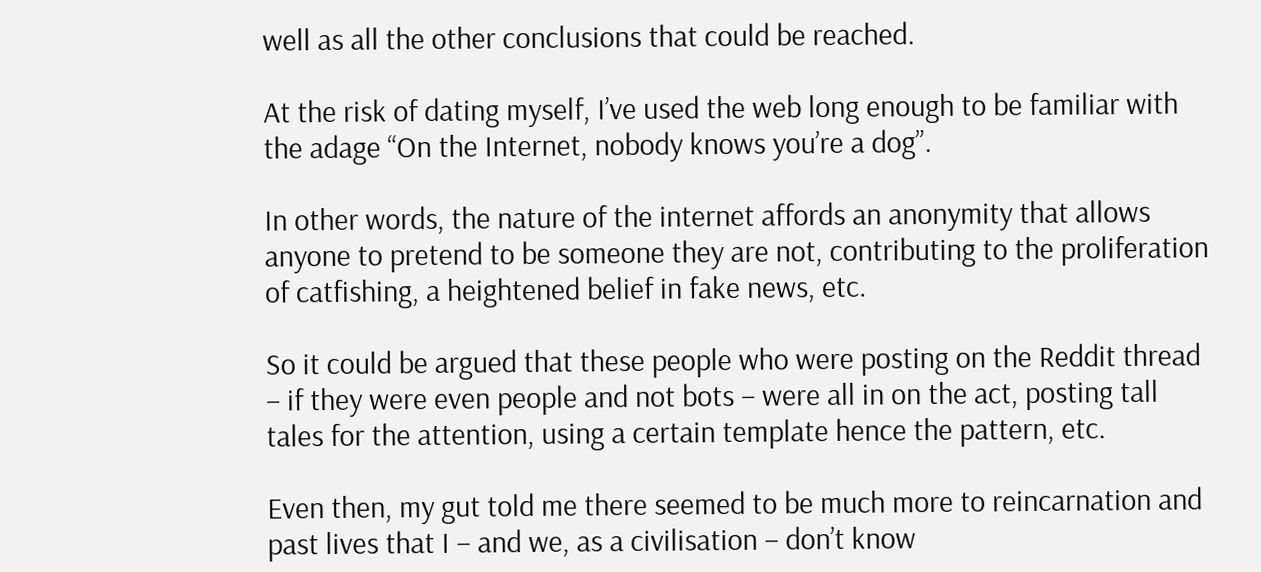well as all the other conclusions that could be reached.

At the risk of dating myself, I’ve used the web long enough to be familiar with the adage “On the Internet, nobody knows you’re a dog”.

In other words, the nature of the internet affords an anonymity that allows anyone to pretend to be someone they are not, contributing to the proliferation of catfishing, a heightened belief in fake news, etc.

So it could be argued that these people who were posting on the Reddit thread – if they were even people and not bots – were all in on the act, posting tall tales for the attention, using a certain template hence the pattern, etc.

Even then, my gut told me there seemed to be much more to reincarnation and past lives that I – and we, as a civilisation – don’t know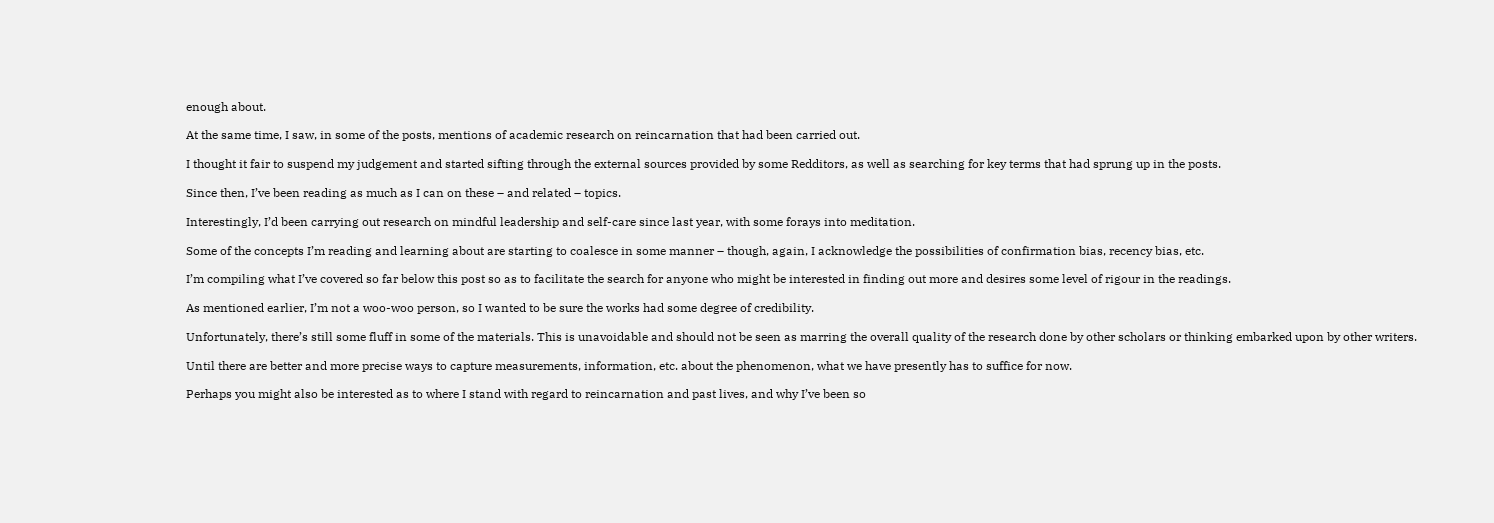enough about.

At the same time, I saw, in some of the posts, mentions of academic research on reincarnation that had been carried out.

I thought it fair to suspend my judgement and started sifting through the external sources provided by some Redditors, as well as searching for key terms that had sprung up in the posts.

Since then, I’ve been reading as much as I can on these – and related – topics.

Interestingly, I’d been carrying out research on mindful leadership and self-care since last year, with some forays into meditation.

Some of the concepts I’m reading and learning about are starting to coalesce in some manner – though, again, I acknowledge the possibilities of confirmation bias, recency bias, etc.

I’m compiling what I’ve covered so far below this post so as to facilitate the search for anyone who might be interested in finding out more and desires some level of rigour in the readings.

As mentioned earlier, I’m not a woo-woo person, so I wanted to be sure the works had some degree of credibility.

Unfortunately, there’s still some fluff in some of the materials. This is unavoidable and should not be seen as marring the overall quality of the research done by other scholars or thinking embarked upon by other writers.

Until there are better and more precise ways to capture measurements, information, etc. about the phenomenon, what we have presently has to suffice for now.

Perhaps you might also be interested as to where I stand with regard to reincarnation and past lives, and why I’ve been so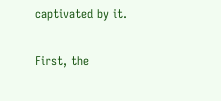captivated by it.

First, the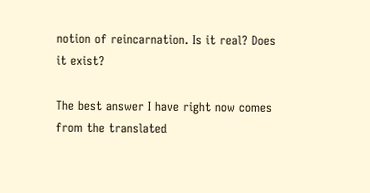notion of reincarnation. Is it real? Does it exist?

The best answer I have right now comes from the translated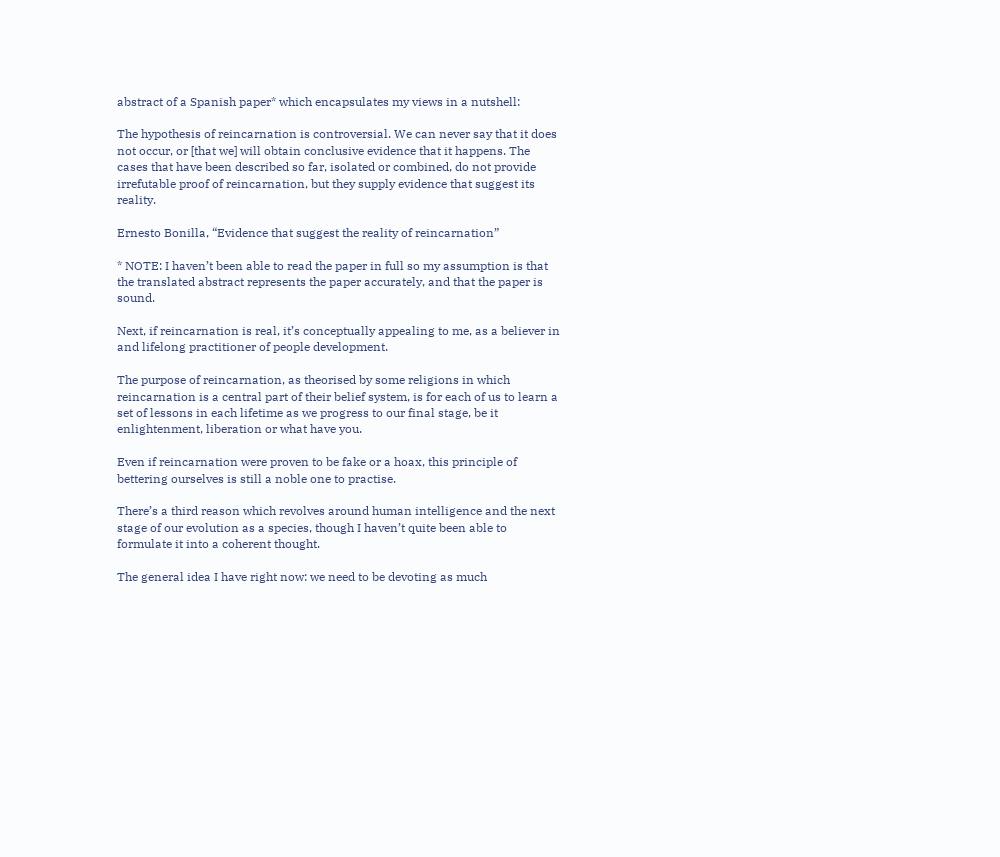abstract of a Spanish paper* which encapsulates my views in a nutshell:

The hypothesis of reincarnation is controversial. We can never say that it does not occur, or [that we] will obtain conclusive evidence that it happens. The cases that have been described so far, isolated or combined, do not provide irrefutable proof of reincarnation, but they supply evidence that suggest its reality.

Ernesto Bonilla, “Evidence that suggest the reality of reincarnation”

* NOTE: I haven’t been able to read the paper in full so my assumption is that the translated abstract represents the paper accurately, and that the paper is sound.

Next, if reincarnation is real, it’s conceptually appealing to me, as a believer in and lifelong practitioner of people development.

The purpose of reincarnation, as theorised by some religions in which reincarnation is a central part of their belief system, is for each of us to learn a set of lessons in each lifetime as we progress to our final stage, be it enlightenment, liberation or what have you.

Even if reincarnation were proven to be fake or a hoax, this principle of bettering ourselves is still a noble one to practise.

There’s a third reason which revolves around human intelligence and the next stage of our evolution as a species, though I haven’t quite been able to formulate it into a coherent thought.

The general idea I have right now: we need to be devoting as much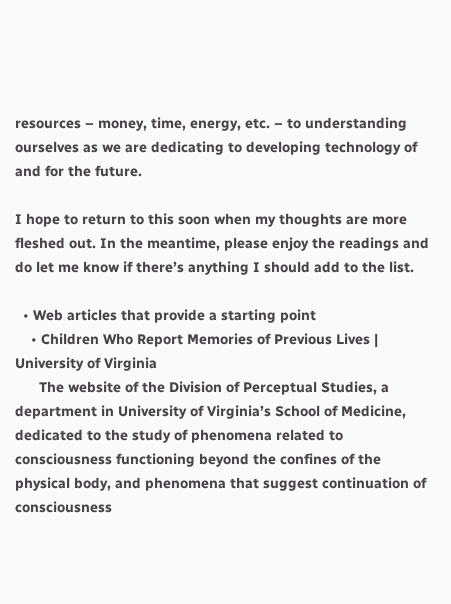resources – money, time, energy, etc. – to understanding ourselves as we are dedicating to developing technology of and for the future.

I hope to return to this soon when my thoughts are more fleshed out. In the meantime, please enjoy the readings and do let me know if there’s anything I should add to the list.

  • Web articles that provide a starting point
    • Children Who Report Memories of Previous Lives | University of Virginia
      The website of the Division of Perceptual Studies, a department in University of Virginia’s School of Medicine, dedicated to the study of phenomena related to consciousness functioning beyond the confines of the physical body, and phenomena that suggest continuation of consciousness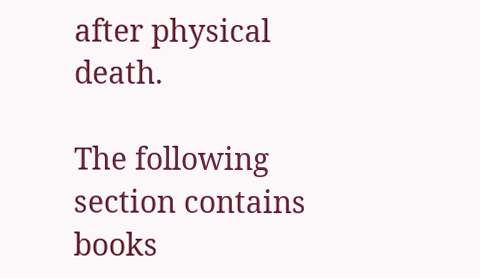after physical death.

The following section contains books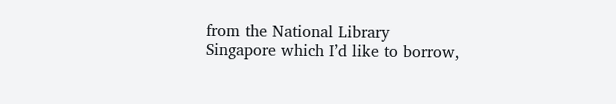from the National Library Singapore which I’d like to borrow,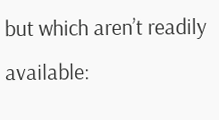but which aren’t readily available: